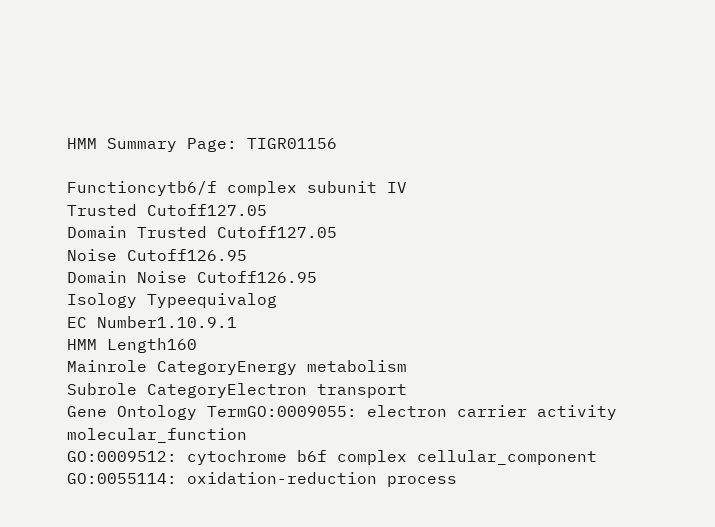HMM Summary Page: TIGR01156

Functioncytb6/f complex subunit IV
Trusted Cutoff127.05
Domain Trusted Cutoff127.05
Noise Cutoff126.95
Domain Noise Cutoff126.95
Isology Typeequivalog
EC Number1.10.9.1
HMM Length160
Mainrole CategoryEnergy metabolism
Subrole CategoryElectron transport
Gene Ontology TermGO:0009055: electron carrier activity molecular_function
GO:0009512: cytochrome b6f complex cellular_component
GO:0055114: oxidation-reduction process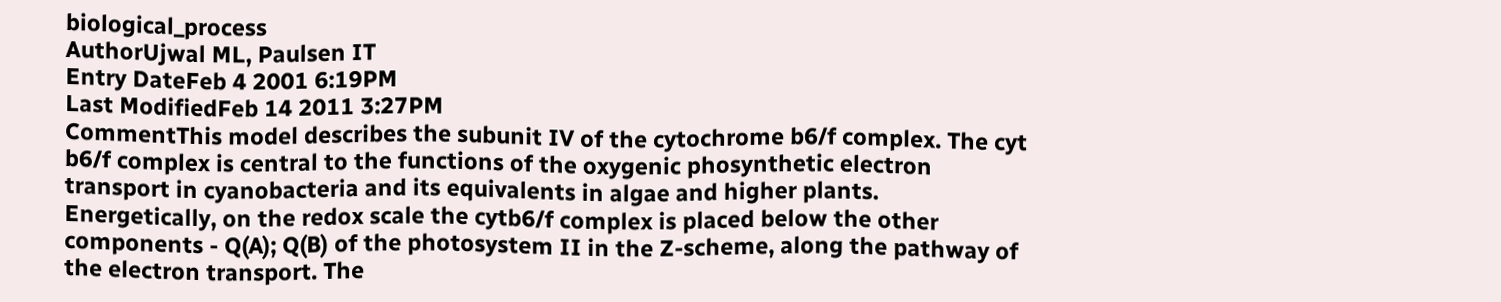biological_process
AuthorUjwal ML, Paulsen IT
Entry DateFeb 4 2001 6:19PM
Last ModifiedFeb 14 2011 3:27PM
CommentThis model describes the subunit IV of the cytochrome b6/f complex. The cyt b6/f complex is central to the functions of the oxygenic phosynthetic electron transport in cyanobacteria and its equivalents in algae and higher plants. Energetically, on the redox scale the cytb6/f complex is placed below the other components - Q(A); Q(B) of the photosystem II in the Z-scheme, along the pathway of the electron transport. The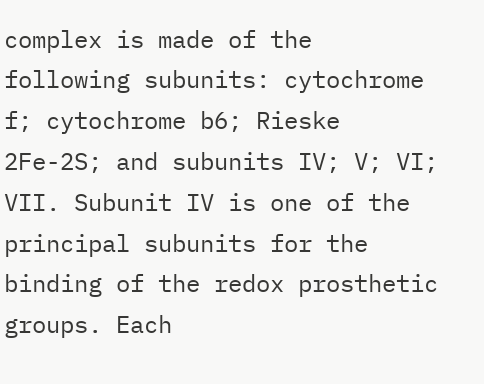complex is made of the following subunits: cytochrome f; cytochrome b6; Rieske 2Fe-2S; and subunits IV; V; VI; VII. Subunit IV is one of the principal subunits for the binding of the redox prosthetic groups. Each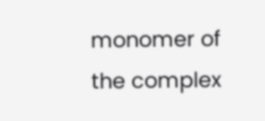monomer of the complex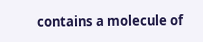contains a molecule of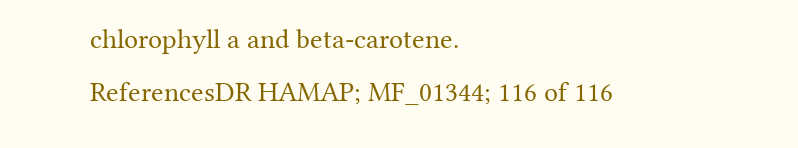chlorophyll a and beta-carotene.
ReferencesDR HAMAP; MF_01344; 116 of 116